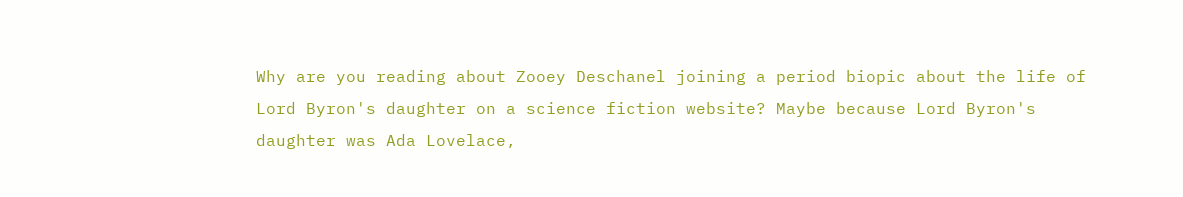Why are you reading about Zooey Deschanel joining a period biopic about the life of Lord Byron's daughter on a science fiction website? Maybe because Lord Byron's daughter was Ada Lovelace,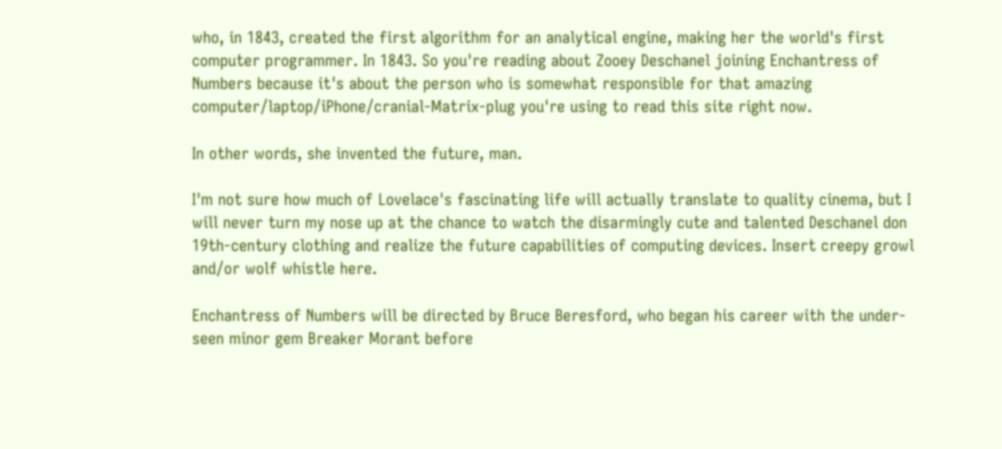who, in 1843, created the first algorithm for an analytical engine, making her the world's first computer programmer. In 1843. So you're reading about Zooey Deschanel joining Enchantress of Numbers because it's about the person who is somewhat responsible for that amazing computer/laptop/iPhone/cranial-Matrix-plug you're using to read this site right now.

In other words, she invented the future, man.

I'm not sure how much of Lovelace's fascinating life will actually translate to quality cinema, but I will never turn my nose up at the chance to watch the disarmingly cute and talented Deschanel don 19th-century clothing and realize the future capabilities of computing devices. Insert creepy growl and/or wolf whistle here.

Enchantress of Numbers will be directed by Bruce Beresford, who began his career with the under-seen minor gem Breaker Morant before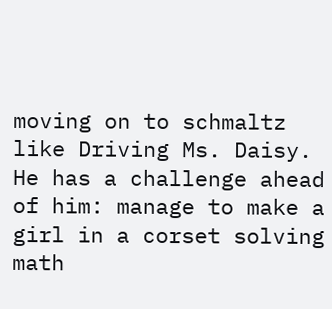moving on to schmaltz like Driving Ms. Daisy. He has a challenge ahead of him: manage to make a girl in a corset solving math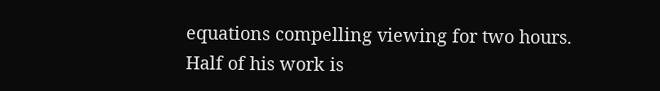equations compelling viewing for two hours. Half of his work is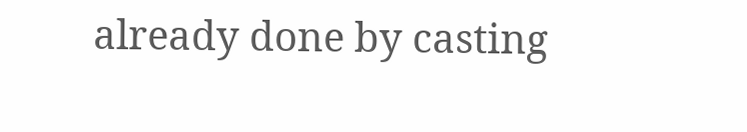already done by casting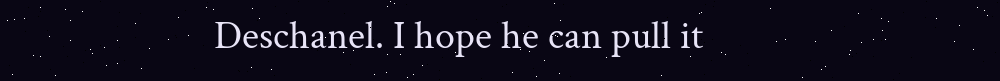Deschanel. I hope he can pull it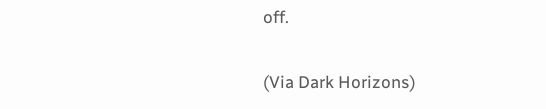off.

(Via Dark Horizons)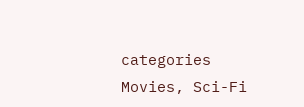categories Movies, Sci-Fi